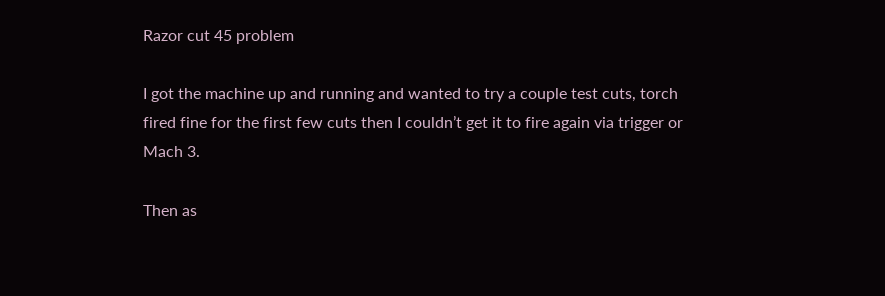Razor cut 45 problem

I got the machine up and running and wanted to try a couple test cuts, torch fired fine for the first few cuts then I couldn’t get it to fire again via trigger or Mach 3.

Then as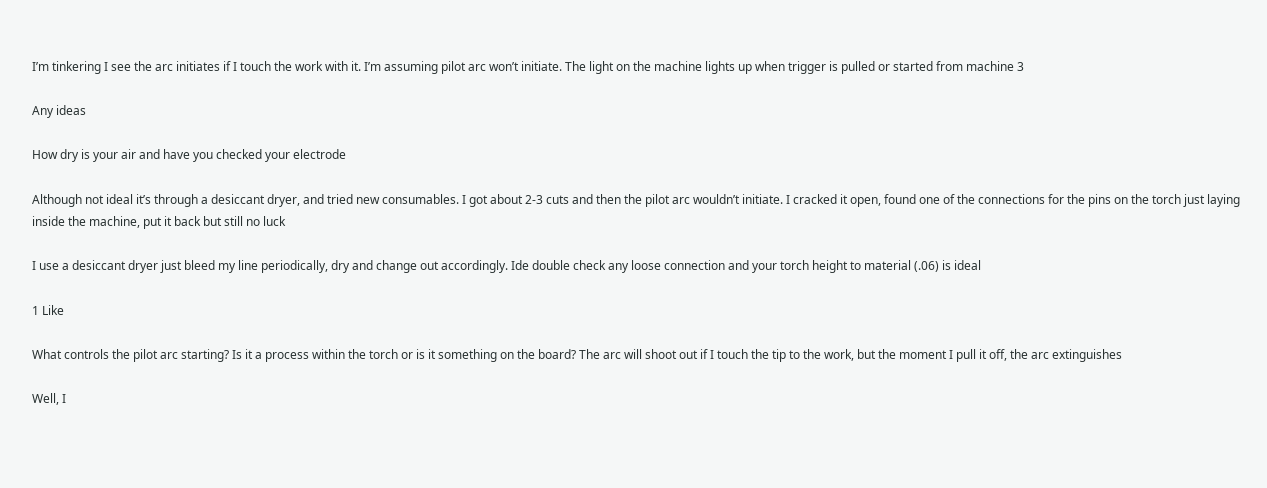I’m tinkering I see the arc initiates if I touch the work with it. I’m assuming pilot arc won’t initiate. The light on the machine lights up when trigger is pulled or started from machine 3

Any ideas

How dry is your air and have you checked your electrode

Although not ideal it’s through a desiccant dryer, and tried new consumables. I got about 2-3 cuts and then the pilot arc wouldn’t initiate. I cracked it open, found one of the connections for the pins on the torch just laying inside the machine, put it back but still no luck

I use a desiccant dryer just bleed my line periodically, dry and change out accordingly. Ide double check any loose connection and your torch height to material (.06) is ideal

1 Like

What controls the pilot arc starting? Is it a process within the torch or is it something on the board? The arc will shoot out if I touch the tip to the work, but the moment I pull it off, the arc extinguishes

Well, I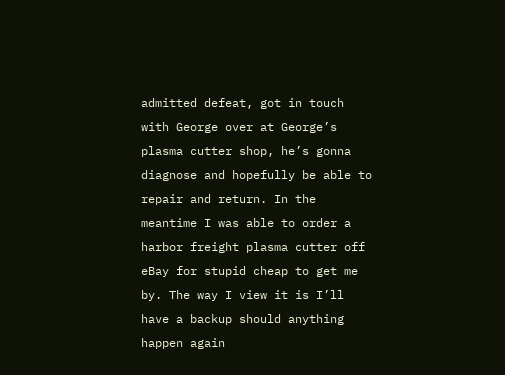admitted defeat, got in touch with George over at George’s plasma cutter shop, he’s gonna diagnose and hopefully be able to repair and return. In the meantime I was able to order a harbor freight plasma cutter off eBay for stupid cheap to get me by. The way I view it is I’ll have a backup should anything happen again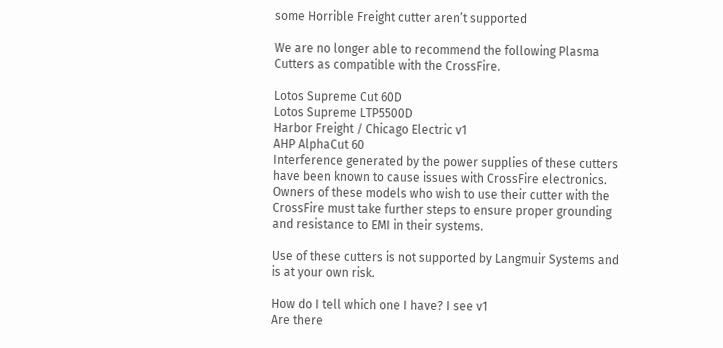some Horrible Freight cutter aren’t supported

We are no longer able to recommend the following Plasma Cutters as compatible with the CrossFire.

Lotos Supreme Cut 60D
Lotos Supreme LTP5500D
Harbor Freight / Chicago Electric v1
AHP AlphaCut 60
Interference generated by the power supplies of these cutters have been known to cause issues with CrossFire electronics. Owners of these models who wish to use their cutter with the CrossFire must take further steps to ensure proper grounding and resistance to EMI in their systems.

Use of these cutters is not supported by Langmuir Systems and is at your own risk.

How do I tell which one I have? I see v1
Are there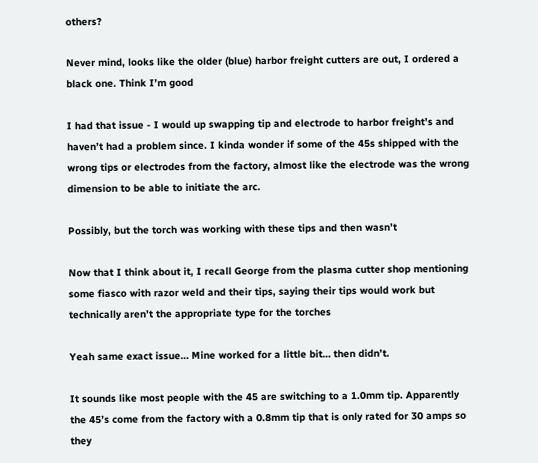others?

Never mind, looks like the older (blue) harbor freight cutters are out, I ordered a black one. Think I’m good

I had that issue - I would up swapping tip and electrode to harbor freight’s and haven’t had a problem since. I kinda wonder if some of the 45s shipped with the wrong tips or electrodes from the factory, almost like the electrode was the wrong dimension to be able to initiate the arc.

Possibly, but the torch was working with these tips and then wasn’t

Now that I think about it, I recall George from the plasma cutter shop mentioning some fiasco with razor weld and their tips, saying their tips would work but technically aren’t the appropriate type for the torches

Yeah same exact issue… Mine worked for a little bit… then didn’t.

It sounds like most people with the 45 are switching to a 1.0mm tip. Apparently the 45’s come from the factory with a 0.8mm tip that is only rated for 30 amps so they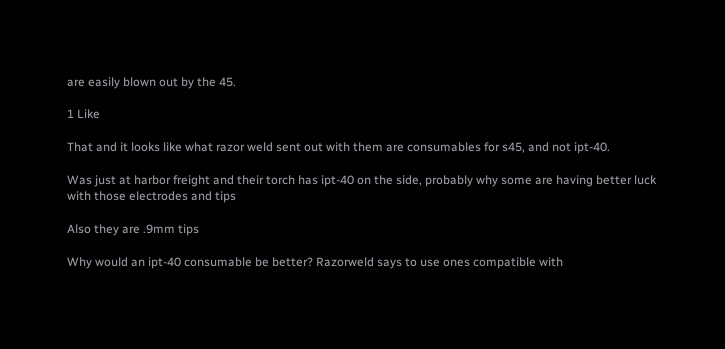are easily blown out by the 45.

1 Like

That and it looks like what razor weld sent out with them are consumables for s45, and not ipt-40.

Was just at harbor freight and their torch has ipt-40 on the side, probably why some are having better luck with those electrodes and tips

Also they are .9mm tips

Why would an ipt-40 consumable be better? Razorweld says to use ones compatible with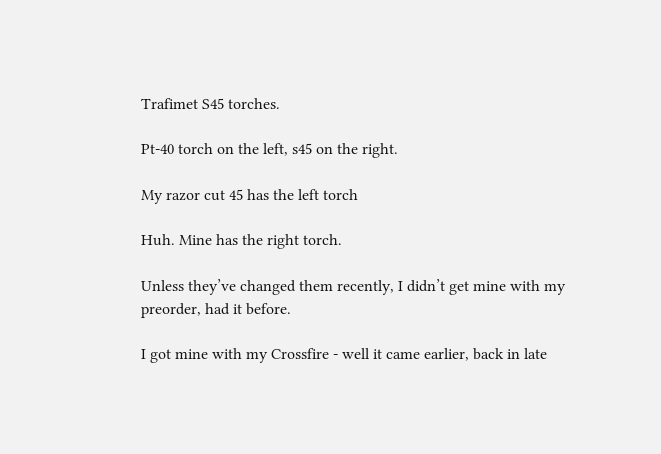Trafimet S45 torches.

Pt-40 torch on the left, s45 on the right.

My razor cut 45 has the left torch

Huh. Mine has the right torch.

Unless they’ve changed them recently, I didn’t get mine with my preorder, had it before.

I got mine with my Crossfire - well it came earlier, back in late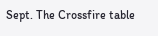Sept. The Crossfire table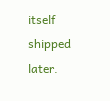itself shipped later.